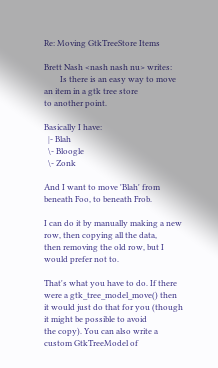Re: Moving GtkTreeStore Items

Brett Nash <nash nash nu> writes:
        Is there is an easy way to move an item in a gtk tree store
to another point.

Basically I have:
  |- Blah
  \- Bloogle
  \- Zonk

And I want to move 'Blah' from beneath Foo, to beneath Frob.

I can do it by manually making a new row, then copying all the data,
then removing the old row, but I would prefer not to.

That's what you have to do. If there were a gtk_tree_model_move() then
it would just do that for you (though it might be possible to avoid
the copy). You can also write a custom GtkTreeModel of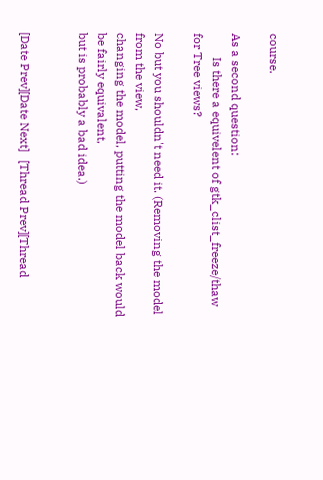course.

As a second question:
        Is there a equivelent of gtk_clist_freeze/thaw for Tree views?

No but you shouldn't need it. (Removing the model from the view,
changing the model, putting the model back would be fairly equivalent,
but is probably a bad idea.)


[Date Prev][Date Next]   [Thread Prev][Thread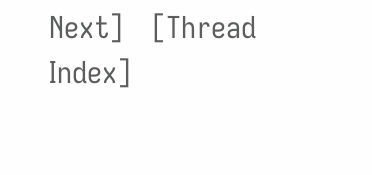Next]   [Thread Index]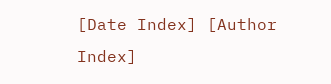[Date Index] [Author Index]